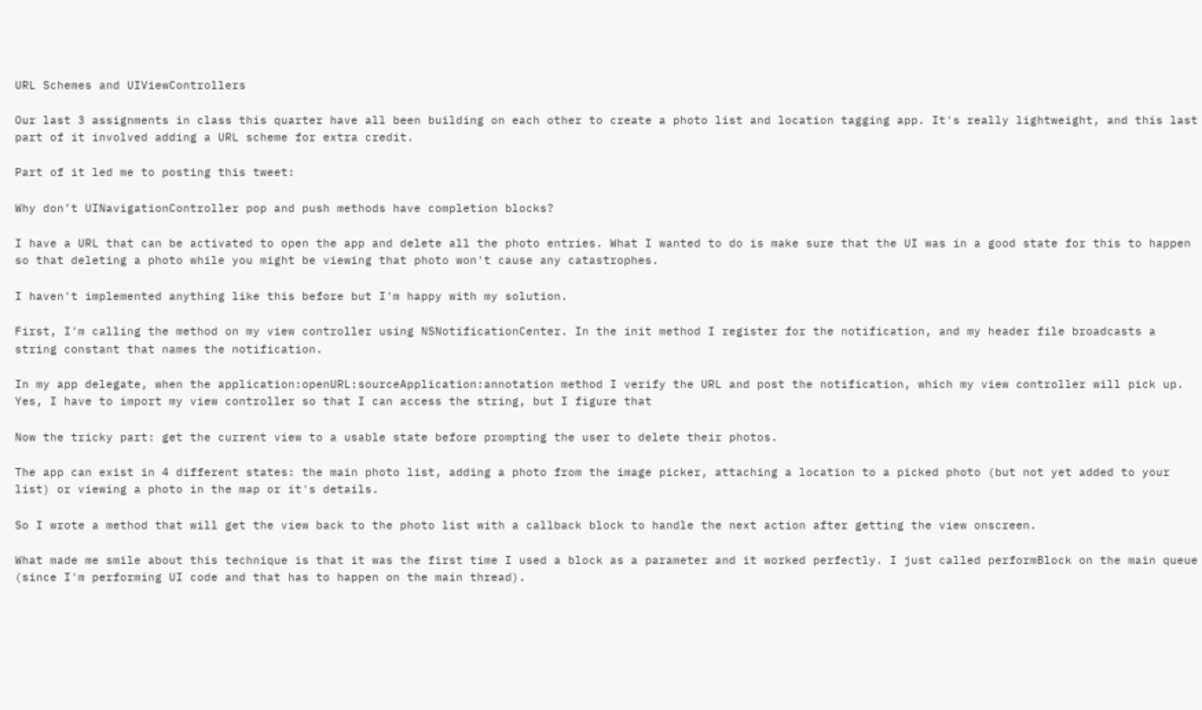URL Schemes and UIViewControllers

Our last 3 assignments in class this quarter have all been building on each other to create a photo list and location tagging app. It's really lightweight, and this last part of it involved adding a URL scheme for extra credit.

Part of it led me to posting this tweet:

Why don’t UINavigationController pop and push methods have completion blocks?

I have a URL that can be activated to open the app and delete all the photo entries. What I wanted to do is make sure that the UI was in a good state for this to happen so that deleting a photo while you might be viewing that photo won't cause any catastrophes.

I haven't implemented anything like this before but I'm happy with my solution.

First, I'm calling the method on my view controller using NSNotificationCenter. In the init method I register for the notification, and my header file broadcasts a string constant that names the notification.

In my app delegate, when the application:openURL:sourceApplication:annotation method I verify the URL and post the notification, which my view controller will pick up. Yes, I have to import my view controller so that I can access the string, but I figure that

Now the tricky part: get the current view to a usable state before prompting the user to delete their photos.

The app can exist in 4 different states: the main photo list, adding a photo from the image picker, attaching a location to a picked photo (but not yet added to your list) or viewing a photo in the map or it's details.

So I wrote a method that will get the view back to the photo list with a callback block to handle the next action after getting the view onscreen.

What made me smile about this technique is that it was the first time I used a block as a parameter and it worked perfectly. I just called performBlock on the main queue (since I'm performing UI code and that has to happen on the main thread).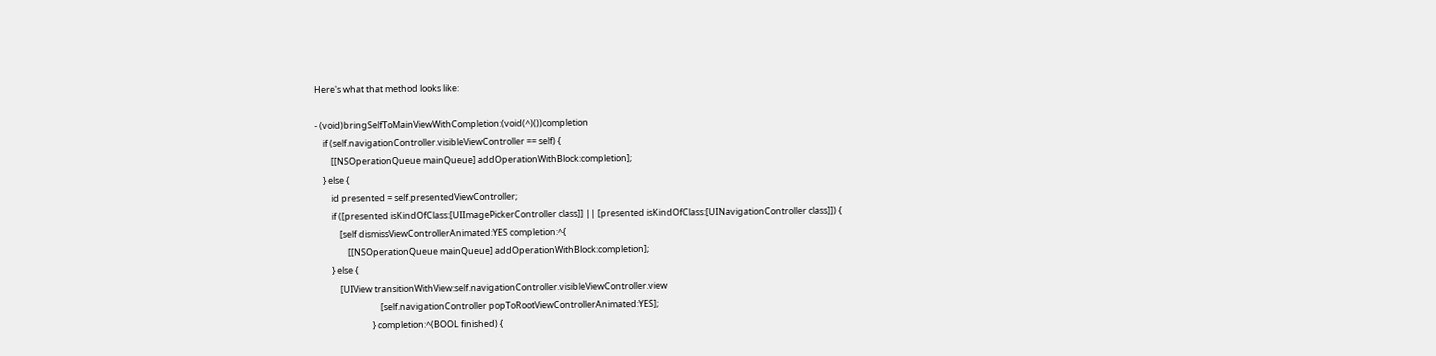Here's what that method looks like:

- (void)bringSelfToMainViewWithCompletion:(void(^)())completion
    if (self.navigationController.visibleViewController == self) {
        [[NSOperationQueue mainQueue] addOperationWithBlock:completion];
    } else {
        id presented = self.presentedViewController;
        if ([presented isKindOfClass:[UIImagePickerController class]] || [presented isKindOfClass:[UINavigationController class]]) {
            [self dismissViewControllerAnimated:YES completion:^{
                [[NSOperationQueue mainQueue] addOperationWithBlock:completion];
        } else {
            [UIView transitionWithView:self.navigationController.visibleViewController.view
                                [self.navigationController popToRootViewControllerAnimated:YES];
                            } completion:^(BOOL finished) {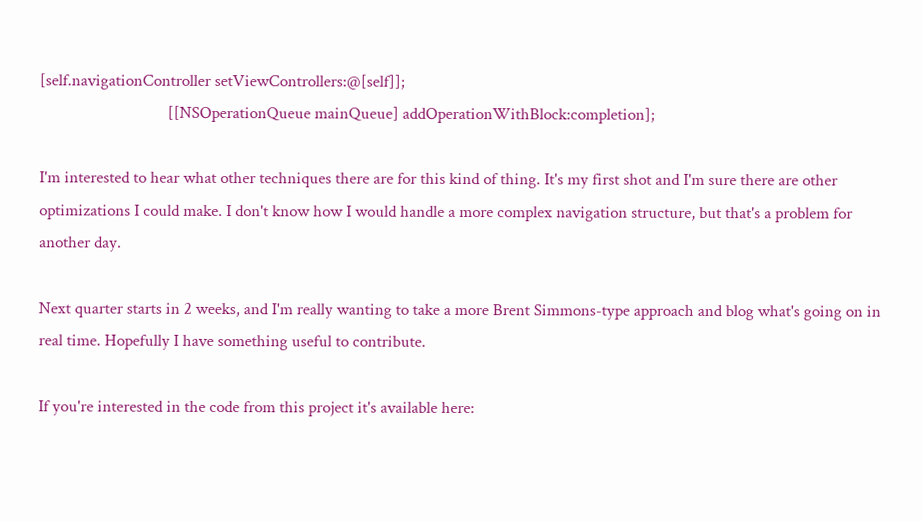[self.navigationController setViewControllers:@[self]];
                                [[NSOperationQueue mainQueue] addOperationWithBlock:completion];

I'm interested to hear what other techniques there are for this kind of thing. It's my first shot and I'm sure there are other optimizations I could make. I don't know how I would handle a more complex navigation structure, but that's a problem for another day.

Next quarter starts in 2 weeks, and I'm really wanting to take a more Brent Simmons-type approach and blog what's going on in real time. Hopefully I have something useful to contribute.

If you're interested in the code from this project it's available here: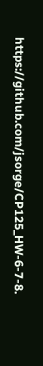https://github.com/jsorge/CP125_HW-6-7-8.